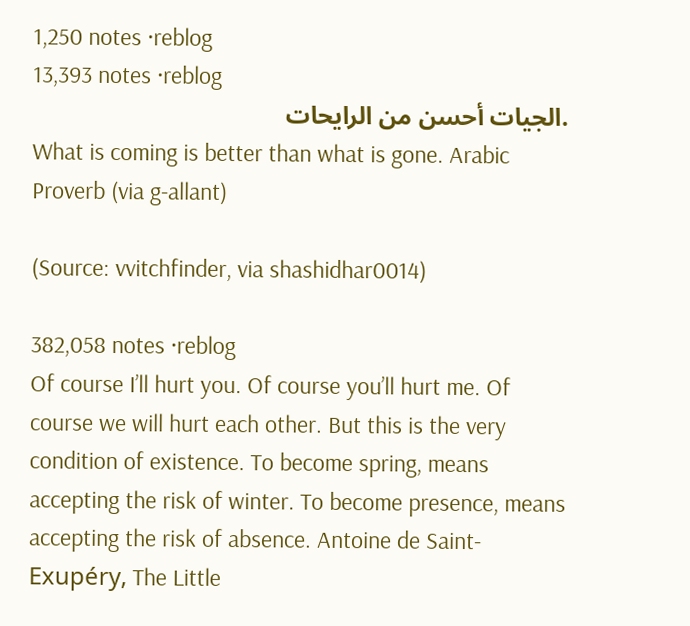1,250 notes ·reblog
13,393 notes ·reblog
.الجيات أحسن من الرايحات
What is coming is better than what is gone. Arabic Proverb (via g-allant)

(Source: vvitchfinder, via shashidhar0014)

382,058 notes ·reblog
Of course I’ll hurt you. Of course you’ll hurt me. Of course we will hurt each other. But this is the very condition of existence. To become spring, means accepting the risk of winter. To become presence, means accepting the risk of absence. Antoine de Saint-Exupéry, The Little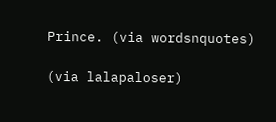Prince. (via wordsnquotes)

(via lalapaloser)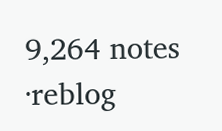9,264 notes ·reblog